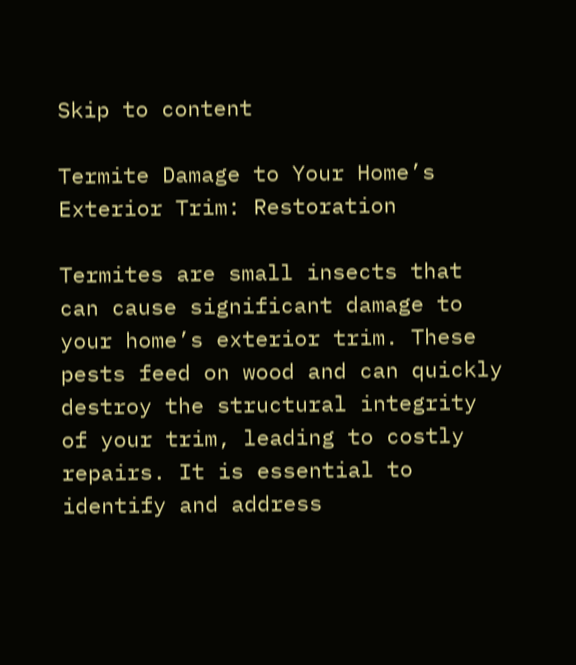Skip to content

Termite Damage to Your Home’s Exterior Trim: Restoration

Termites are small insects that can cause significant damage to your home’s exterior trim. These pests feed on wood and can quickly destroy the structural integrity of your trim, leading to costly repairs. It is essential to identify and address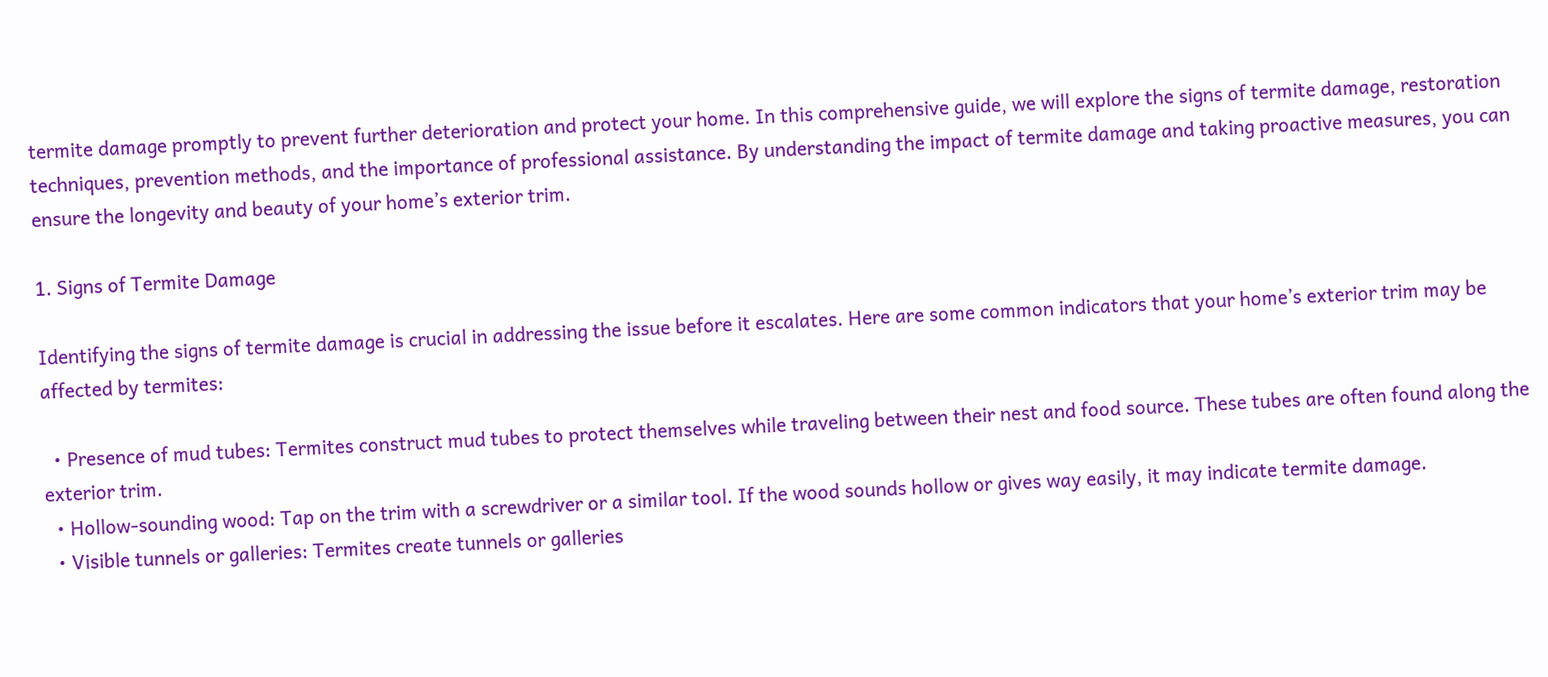termite damage promptly to prevent further deterioration and protect your home. In this comprehensive guide, we will explore the signs of termite damage, restoration techniques, prevention methods, and the importance of professional assistance. By understanding the impact of termite damage and taking proactive measures, you can ensure the longevity and beauty of your home’s exterior trim.

1. Signs of Termite Damage

Identifying the signs of termite damage is crucial in addressing the issue before it escalates. Here are some common indicators that your home’s exterior trim may be affected by termites:

  • Presence of mud tubes: Termites construct mud tubes to protect themselves while traveling between their nest and food source. These tubes are often found along the exterior trim.
  • Hollow-sounding wood: Tap on the trim with a screwdriver or a similar tool. If the wood sounds hollow or gives way easily, it may indicate termite damage.
  • Visible tunnels or galleries: Termites create tunnels or galleries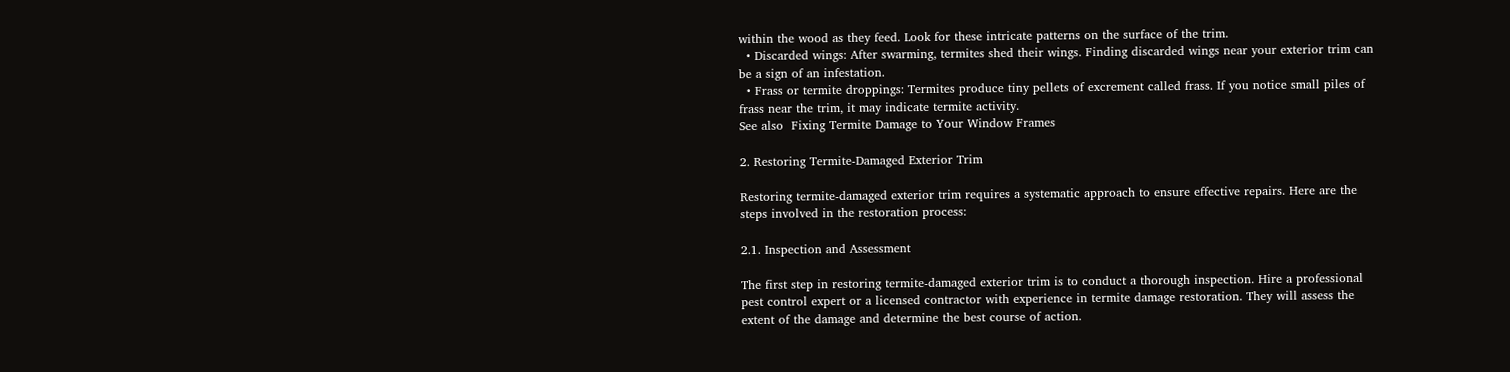within the wood as they feed. Look for these intricate patterns on the surface of the trim.
  • Discarded wings: After swarming, termites shed their wings. Finding discarded wings near your exterior trim can be a sign of an infestation.
  • Frass or termite droppings: Termites produce tiny pellets of excrement called frass. If you notice small piles of frass near the trim, it may indicate termite activity.
See also  Fixing Termite Damage to Your Window Frames

2. Restoring Termite-Damaged Exterior Trim

Restoring termite-damaged exterior trim requires a systematic approach to ensure effective repairs. Here are the steps involved in the restoration process:

2.1. Inspection and Assessment

The first step in restoring termite-damaged exterior trim is to conduct a thorough inspection. Hire a professional pest control expert or a licensed contractor with experience in termite damage restoration. They will assess the extent of the damage and determine the best course of action.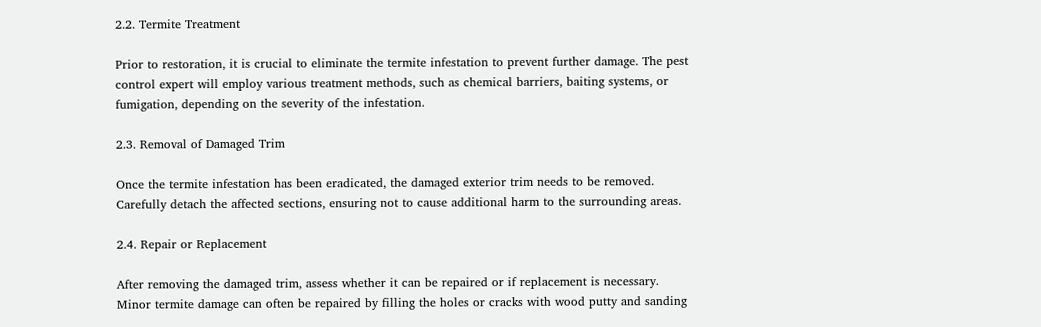2.2. Termite Treatment

Prior to restoration, it is crucial to eliminate the termite infestation to prevent further damage. The pest control expert will employ various treatment methods, such as chemical barriers, baiting systems, or fumigation, depending on the severity of the infestation.

2.3. Removal of Damaged Trim

Once the termite infestation has been eradicated, the damaged exterior trim needs to be removed. Carefully detach the affected sections, ensuring not to cause additional harm to the surrounding areas.

2.4. Repair or Replacement

After removing the damaged trim, assess whether it can be repaired or if replacement is necessary. Minor termite damage can often be repaired by filling the holes or cracks with wood putty and sanding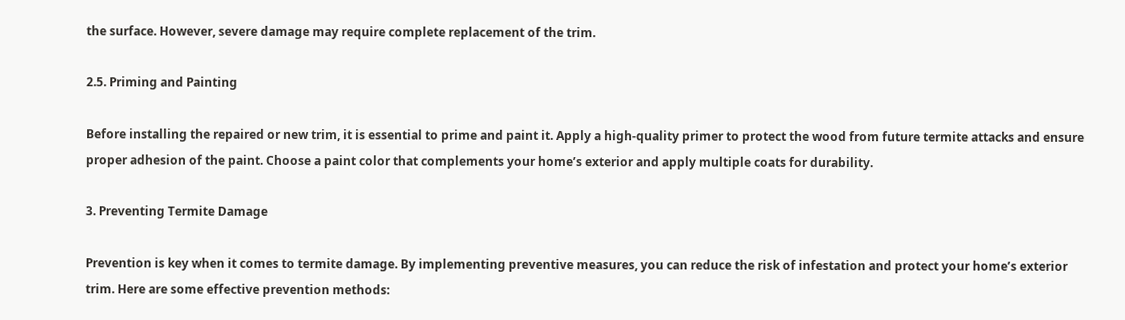the surface. However, severe damage may require complete replacement of the trim.

2.5. Priming and Painting

Before installing the repaired or new trim, it is essential to prime and paint it. Apply a high-quality primer to protect the wood from future termite attacks and ensure proper adhesion of the paint. Choose a paint color that complements your home’s exterior and apply multiple coats for durability.

3. Preventing Termite Damage

Prevention is key when it comes to termite damage. By implementing preventive measures, you can reduce the risk of infestation and protect your home’s exterior trim. Here are some effective prevention methods: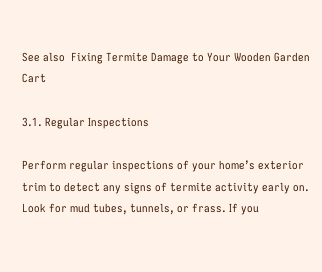See also  Fixing Termite Damage to Your Wooden Garden Cart

3.1. Regular Inspections

Perform regular inspections of your home’s exterior trim to detect any signs of termite activity early on. Look for mud tubes, tunnels, or frass. If you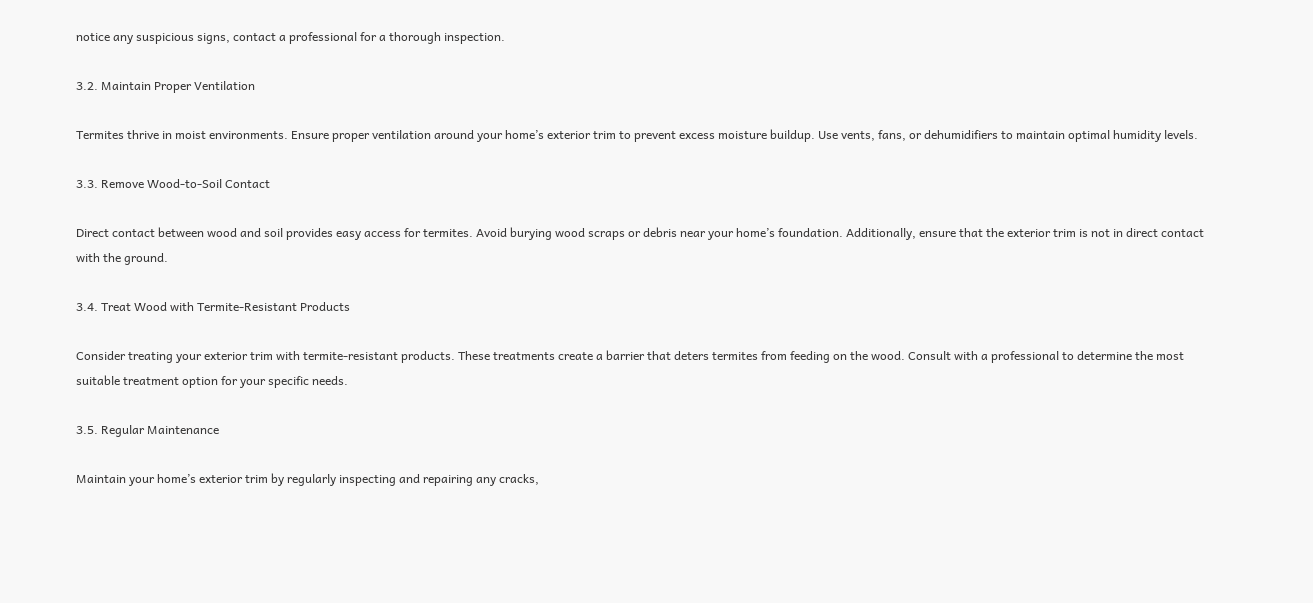notice any suspicious signs, contact a professional for a thorough inspection.

3.2. Maintain Proper Ventilation

Termites thrive in moist environments. Ensure proper ventilation around your home’s exterior trim to prevent excess moisture buildup. Use vents, fans, or dehumidifiers to maintain optimal humidity levels.

3.3. Remove Wood-to-Soil Contact

Direct contact between wood and soil provides easy access for termites. Avoid burying wood scraps or debris near your home’s foundation. Additionally, ensure that the exterior trim is not in direct contact with the ground.

3.4. Treat Wood with Termite-Resistant Products

Consider treating your exterior trim with termite-resistant products. These treatments create a barrier that deters termites from feeding on the wood. Consult with a professional to determine the most suitable treatment option for your specific needs.

3.5. Regular Maintenance

Maintain your home’s exterior trim by regularly inspecting and repairing any cracks,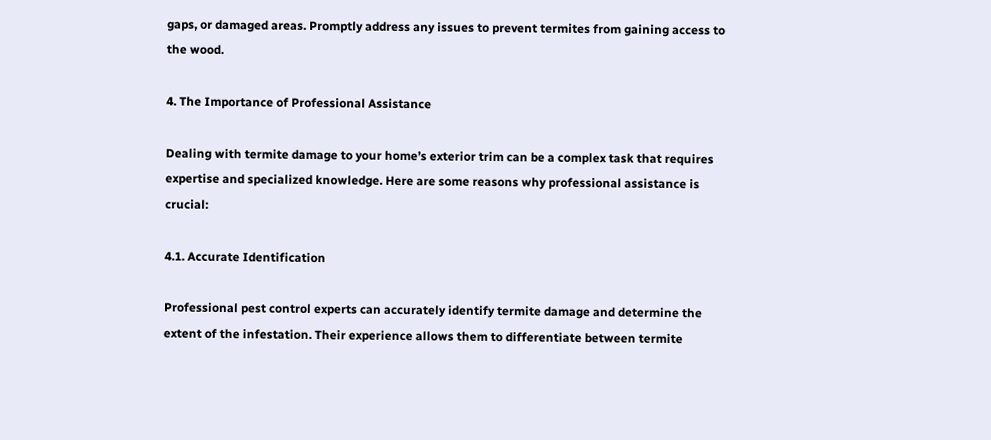gaps, or damaged areas. Promptly address any issues to prevent termites from gaining access to the wood.

4. The Importance of Professional Assistance

Dealing with termite damage to your home’s exterior trim can be a complex task that requires expertise and specialized knowledge. Here are some reasons why professional assistance is crucial:

4.1. Accurate Identification

Professional pest control experts can accurately identify termite damage and determine the extent of the infestation. Their experience allows them to differentiate between termite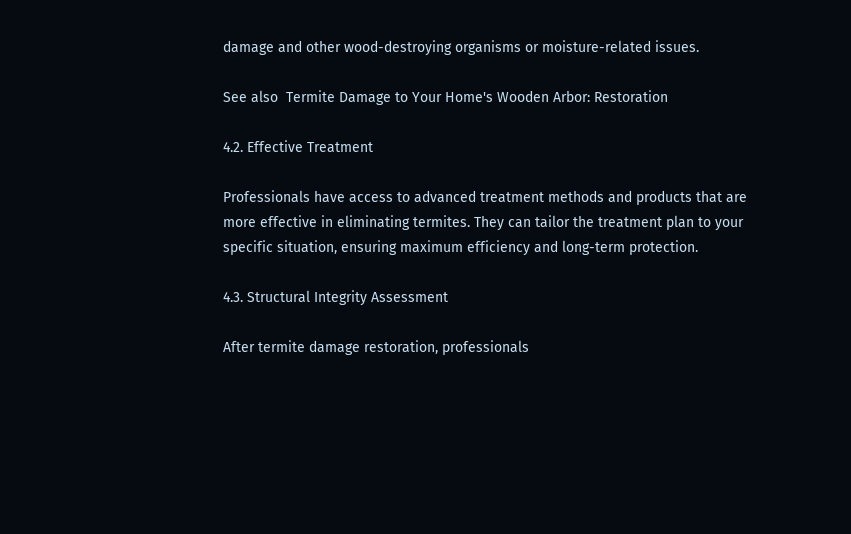damage and other wood-destroying organisms or moisture-related issues.

See also  Termite Damage to Your Home's Wooden Arbor: Restoration

4.2. Effective Treatment

Professionals have access to advanced treatment methods and products that are more effective in eliminating termites. They can tailor the treatment plan to your specific situation, ensuring maximum efficiency and long-term protection.

4.3. Structural Integrity Assessment

After termite damage restoration, professionals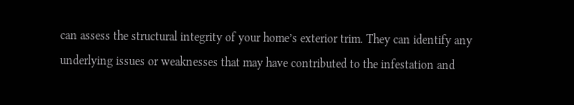can assess the structural integrity of your home’s exterior trim. They can identify any underlying issues or weaknesses that may have contributed to the infestation and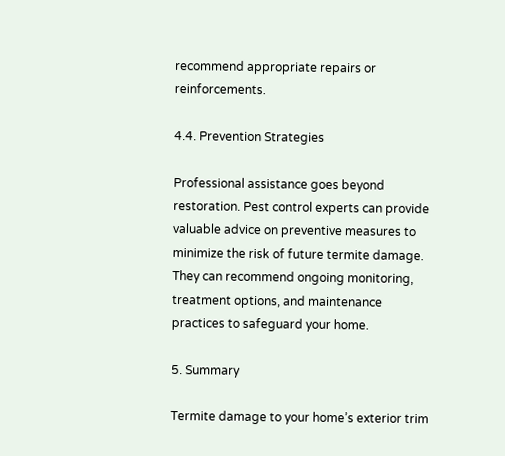recommend appropriate repairs or reinforcements.

4.4. Prevention Strategies

Professional assistance goes beyond restoration. Pest control experts can provide valuable advice on preventive measures to minimize the risk of future termite damage. They can recommend ongoing monitoring, treatment options, and maintenance practices to safeguard your home.

5. Summary

Termite damage to your home’s exterior trim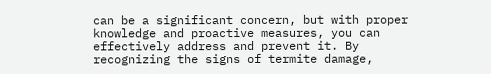can be a significant concern, but with proper knowledge and proactive measures, you can effectively address and prevent it. By recognizing the signs of termite damage,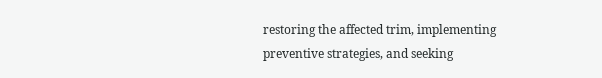restoring the affected trim, implementing preventive strategies, and seeking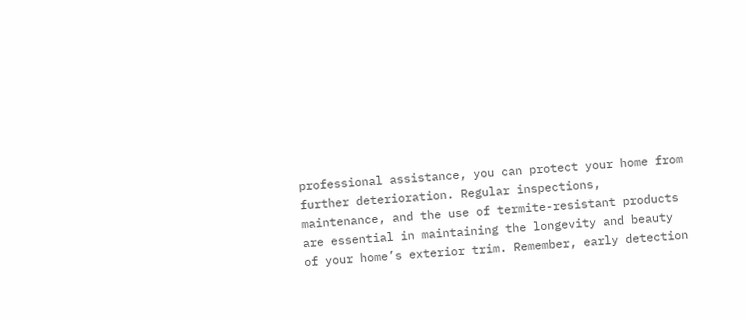professional assistance, you can protect your home from further deterioration. Regular inspections, maintenance, and the use of termite-resistant products are essential in maintaining the longevity and beauty of your home’s exterior trim. Remember, early detection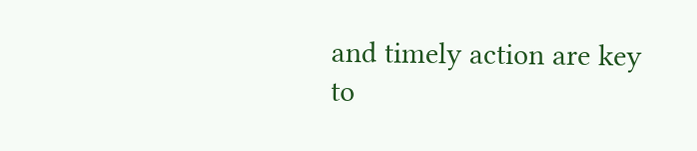and timely action are key to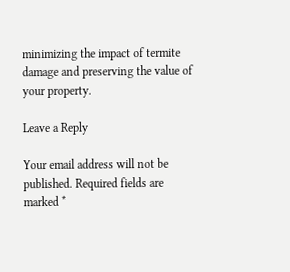minimizing the impact of termite damage and preserving the value of your property.

Leave a Reply

Your email address will not be published. Required fields are marked *